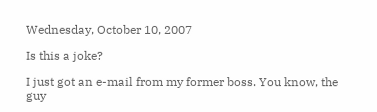Wednesday, October 10, 2007

Is this a joke?

I just got an e-mail from my former boss. You know, the guy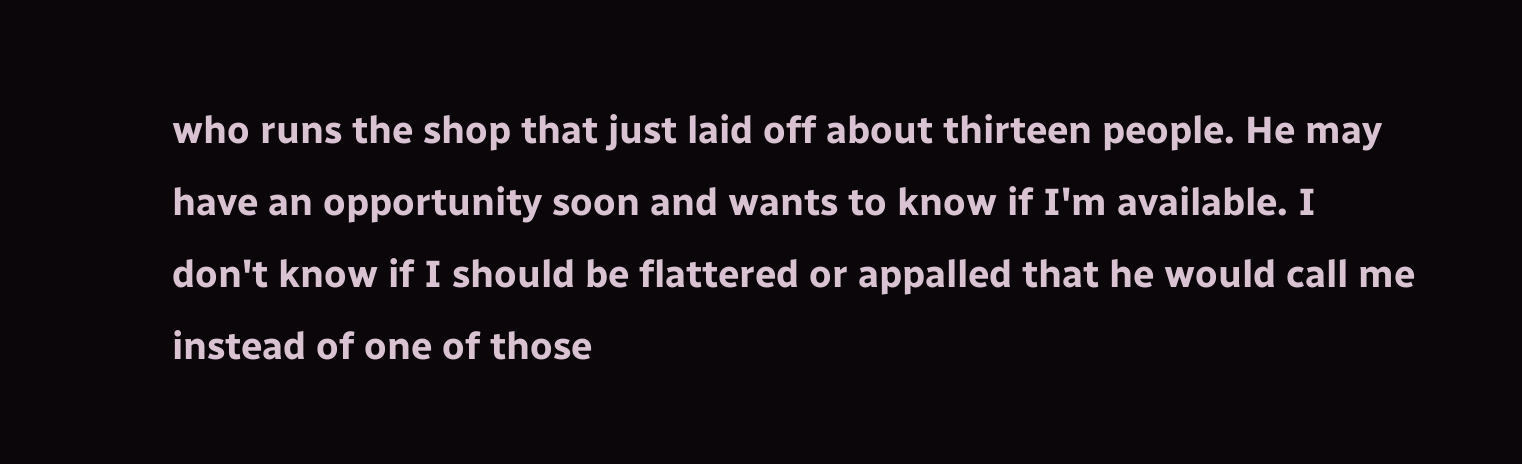who runs the shop that just laid off about thirteen people. He may have an opportunity soon and wants to know if I'm available. I don't know if I should be flattered or appalled that he would call me instead of one of those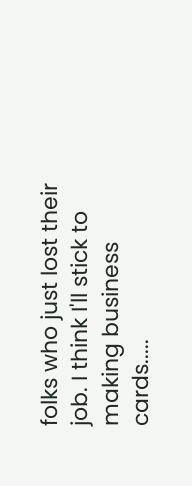folks who just lost their job. I think I'll stick to making business cards.....